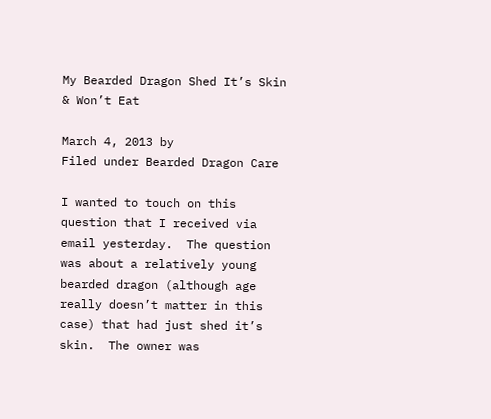My Bearded Dragon Shed It’s Skin & Won’t Eat

March 4, 2013 by
Filed under Bearded Dragon Care

I wanted to touch on this question that I received via email yesterday.  The question was about a relatively young bearded dragon (although age really doesn’t matter in this case) that had just shed it’s skin.  The owner was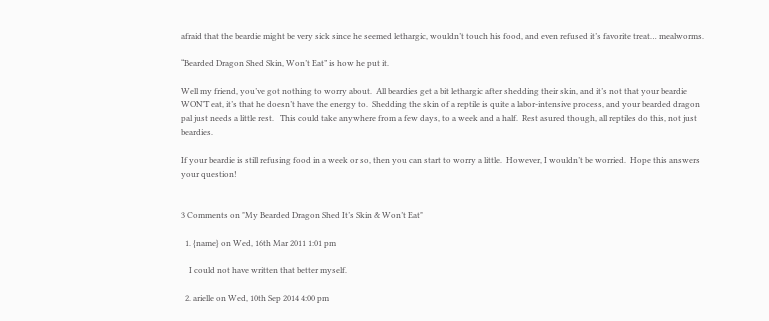afraid that the beardie might be very sick since he seemed lethargic, wouldn’t touch his food, and even refused it’s favorite treat… mealworms.

“Bearded Dragon Shed Skin, Won’t Eat” is how he put it.

Well my friend, you’ve got nothing to worry about.  All beardies get a bit lethargic after shedding their skin, and it’s not that your beardie WON’T eat, it’s that he doesn’t have the energy to.  Shedding the skin of a reptile is quite a labor-intensive process, and your bearded dragon pal just needs a little rest.   This could take anywhere from a few days, to a week and a half.  Rest asured though, all reptiles do this, not just beardies.

If your beardie is still refusing food in a week or so, then you can start to worry a little.  However, I wouldn’t be worried.  Hope this answers your question!


3 Comments on "My Bearded Dragon Shed It’s Skin & Won’t Eat"

  1. {name} on Wed, 16th Mar 2011 1:01 pm

    I could not have written that better myself.

  2. arielle on Wed, 10th Sep 2014 4:00 pm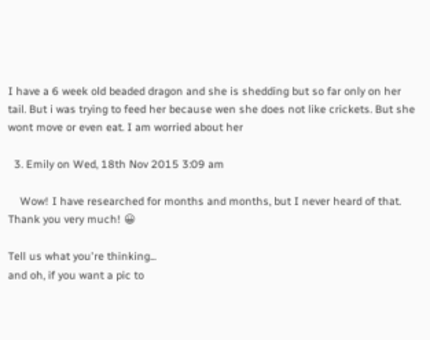I have a 6 week old beaded dragon and she is shedding but so far only on her tail. But i was trying to feed her because wen she does not like crickets. But she wont move or even eat. I am worried about her

  3. Emily on Wed, 18th Nov 2015 3:09 am

    Wow! I have researched for months and months, but I never heard of that. Thank you very much! 😀

Tell us what you're thinking...
and oh, if you want a pic to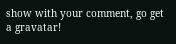show with your comment, go get a gravatar!